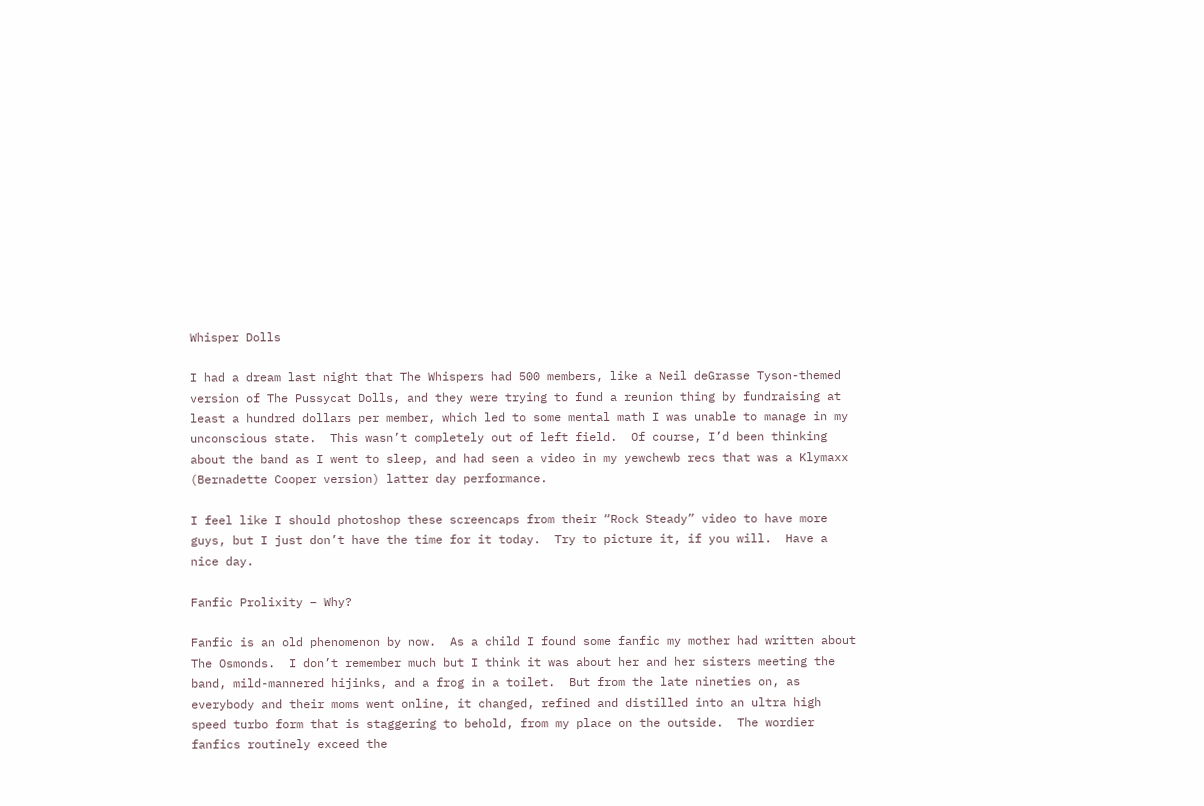Whisper Dolls

I had a dream last night that The Whispers had 500 members, like a Neil deGrasse Tyson-themed version of The Pussycat Dolls, and they were trying to fund a reunion thing by fundraising at least a hundred dollars per member, which led to some mental math I was unable to manage in my unconscious state.  This wasn’t completely out of left field.  Of course, I’d been thinking about the band as I went to sleep, and had seen a video in my yewchewb recs that was a Klymaxx (Bernadette Cooper version) latter day performance.

I feel like I should photoshop these screencaps from their “Rock Steady” video to have more guys, but I just don’t have the time for it today.  Try to picture it, if you will.  Have a nice day.

Fanfic Prolixity – Why?

Fanfic is an old phenomenon by now.  As a child I found some fanfic my mother had written about The Osmonds.  I don’t remember much but I think it was about her and her sisters meeting the band, mild-mannered hijinks, and a frog in a toilet.  But from the late nineties on, as everybody and their moms went online, it changed, refined and distilled into an ultra high speed turbo form that is staggering to behold, from my place on the outside.  The wordier fanfics routinely exceed the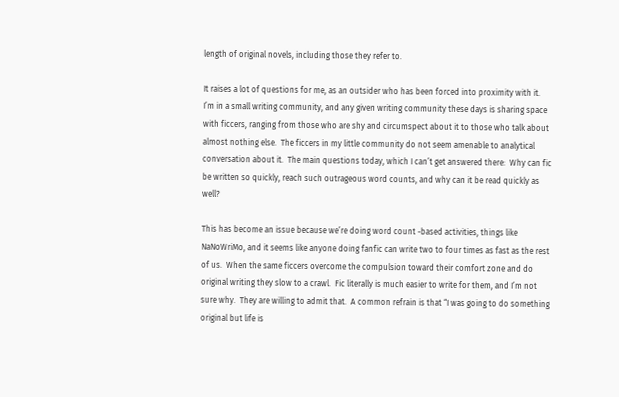length of original novels, including those they refer to.

It raises a lot of questions for me, as an outsider who has been forced into proximity with it.  I’m in a small writing community, and any given writing community these days is sharing space with ficcers, ranging from those who are shy and circumspect about it to those who talk about almost nothing else.  The ficcers in my little community do not seem amenable to analytical conversation about it.  The main questions today, which I can’t get answered there:  Why can fic be written so quickly, reach such outrageous word counts, and why can it be read quickly as well?

This has become an issue because we’re doing word count -based activities, things like NaNoWriMo, and it seems like anyone doing fanfic can write two to four times as fast as the rest of us.  When the same ficcers overcome the compulsion toward their comfort zone and do original writing they slow to a crawl.  Fic literally is much easier to write for them, and I’m not sure why.  They are willing to admit that.  A common refrain is that “I was going to do something original but life is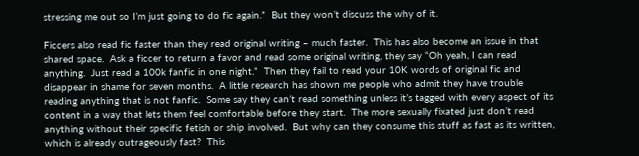stressing me out so I’m just going to do fic again.”  But they won’t discuss the why of it.

Ficcers also read fic faster than they read original writing – much faster.  This has also become an issue in that shared space.  Ask a ficcer to return a favor and read some original writing, they say “Oh yeah, I can read anything.  Just read a 100k fanfic in one night.”  Then they fail to read your 10K words of original fic and disappear in shame for seven months.  A little research has shown me people who admit they have trouble reading anything that is not fanfic.  Some say they can’t read something unless it’s tagged with every aspect of its content in a way that lets them feel comfortable before they start.  The more sexually fixated just don’t read anything without their specific fetish or ship involved.  But why can they consume this stuff as fast as its written, which is already outrageously fast?  This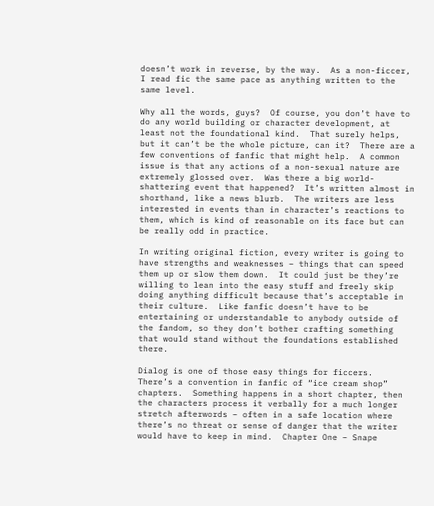doesn’t work in reverse, by the way.  As a non-ficcer, I read fic the same pace as anything written to the same level.

Why all the words, guys?  Of course, you don’t have to do any world building or character development, at least not the foundational kind.  That surely helps, but it can’t be the whole picture, can it?  There are a few conventions of fanfic that might help.  A common issue is that any actions of a non-sexual nature are extremely glossed over.  Was there a big world-shattering event that happened?  It’s written almost in shorthand, like a news blurb.  The writers are less interested in events than in character’s reactions to them, which is kind of reasonable on its face but can be really odd in practice.

In writing original fiction, every writer is going to have strengths and weaknesses – things that can speed them up or slow them down.  It could just be they’re willing to lean into the easy stuff and freely skip doing anything difficult because that’s acceptable in their culture.  Like fanfic doesn’t have to be entertaining or understandable to anybody outside of the fandom, so they don’t bother crafting something that would stand without the foundations established there.

Dialog is one of those easy things for ficcers.  There’s a convention in fanfic of “ice cream shop” chapters.  Something happens in a short chapter, then the characters process it verbally for a much longer stretch afterwords – often in a safe location where there’s no threat or sense of danger that the writer would have to keep in mind.  Chapter One – Snape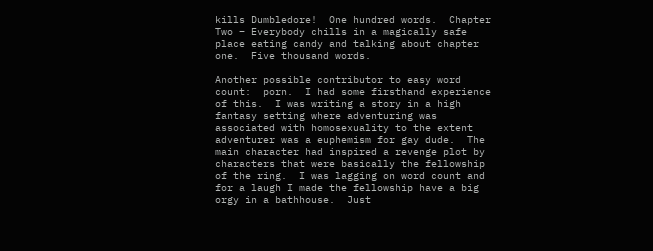kills Dumbledore!  One hundred words.  Chapter Two – Everybody chills in a magically safe place eating candy and talking about chapter one.  Five thousand words.

Another possible contributor to easy word count:  porn.  I had some firsthand experience of this.  I was writing a story in a high fantasy setting where adventuring was associated with homosexuality to the extent adventurer was a euphemism for gay dude.  The main character had inspired a revenge plot by characters that were basically the fellowship of the ring.  I was lagging on word count and for a laugh I made the fellowship have a big orgy in a bathhouse.  Just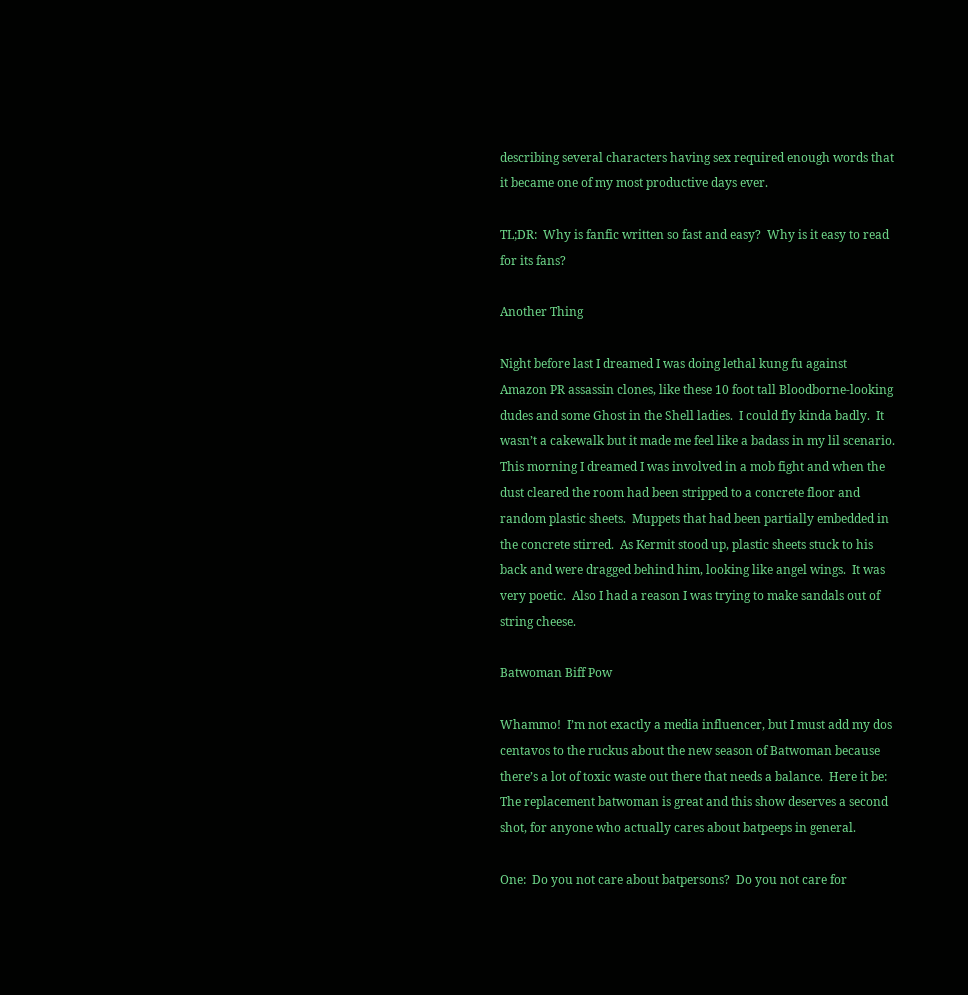describing several characters having sex required enough words that it became one of my most productive days ever.

TL;DR:  Why is fanfic written so fast and easy?  Why is it easy to read for its fans?

Another Thing

Night before last I dreamed I was doing lethal kung fu against Amazon PR assassin clones, like these 10 foot tall Bloodborne-looking dudes and some Ghost in the Shell ladies.  I could fly kinda badly.  It wasn’t a cakewalk but it made me feel like a badass in my lil scenario.  This morning I dreamed I was involved in a mob fight and when the dust cleared the room had been stripped to a concrete floor and random plastic sheets.  Muppets that had been partially embedded in the concrete stirred.  As Kermit stood up, plastic sheets stuck to his back and were dragged behind him, looking like angel wings.  It was very poetic.  Also I had a reason I was trying to make sandals out of string cheese.

Batwoman Biff Pow

Whammo!  I’m not exactly a media influencer, but I must add my dos centavos to the ruckus about the new season of Batwoman because there’s a lot of toxic waste out there that needs a balance.  Here it be:  The replacement batwoman is great and this show deserves a second shot, for anyone who actually cares about batpeeps in general.

One:  Do you not care about batpersons?  Do you not care for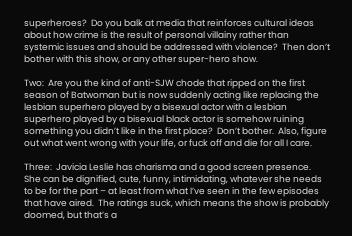superheroes?  Do you balk at media that reinforces cultural ideas about how crime is the result of personal villainy rather than systemic issues and should be addressed with violence?  Then don’t bother with this show, or any other super-hero show.

Two:  Are you the kind of anti-SJW chode that ripped on the first season of Batwoman but is now suddenly acting like replacing the lesbian superhero played by a bisexual actor with a lesbian superhero played by a bisexual black actor is somehow ruining something you didn’t like in the first place?  Don’t bother.  Also, figure out what went wrong with your life, or fuck off and die for all I care.

Three:  Javicia Leslie has charisma and a good screen presence.  She can be dignified, cute, funny, intimidating, whatever she needs to be for the part – at least from what I’ve seen in the few episodes that have aired.  The ratings suck, which means the show is probably doomed, but that’s a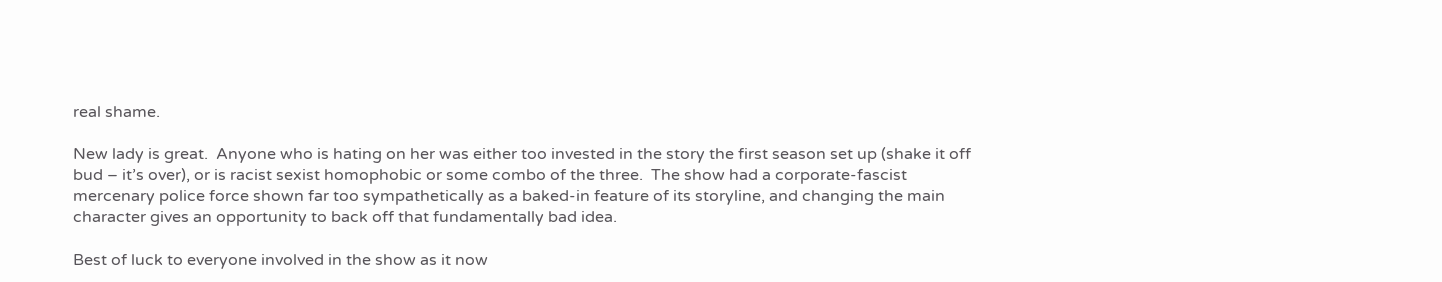real shame.

New lady is great.  Anyone who is hating on her was either too invested in the story the first season set up (shake it off bud – it’s over), or is racist sexist homophobic or some combo of the three.  The show had a corporate-fascist mercenary police force shown far too sympathetically as a baked-in feature of its storyline, and changing the main character gives an opportunity to back off that fundamentally bad idea.

Best of luck to everyone involved in the show as it now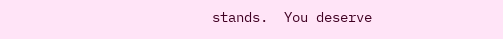stands.  You deserve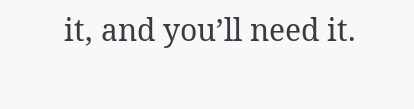it, and you’ll need it.